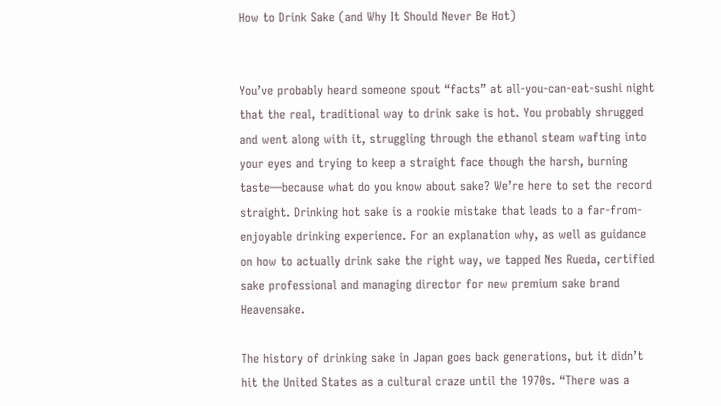How to Drink Sake (and Why It Should Never Be Hot)


You’ve probably heard someone spout “facts” at all-you-can-eat-sushi night that the real, traditional way to drink sake is hot. You probably shrugged and went along with it, struggling through the ethanol steam wafting into your eyes and trying to keep a straight face though the harsh, burning taste—because what do you know about sake? We’re here to set the record straight. Drinking hot sake is a rookie mistake that leads to a far-from-enjoyable drinking experience. For an explanation why, as well as guidance on how to actually drink sake the right way, we tapped Nes Rueda, certified sake professional and managing director for new premium sake brand Heavensake.

The history of drinking sake in Japan goes back generations, but it didn’t hit the United States as a cultural craze until the 1970s. “There was a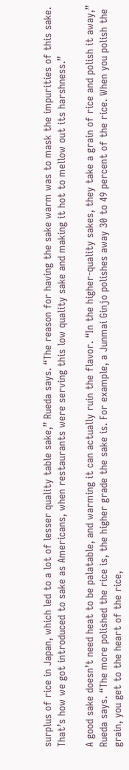surplus of rice in Japan, which led to a lot of lesser quality table sake,” Rueda says. “The reason for having the sake warm was to mask the impurities of this sake. That’s how we got introduced to sake as Americans, when restaurants were serving this low quality sake and making it hot to mellow out its harshness.”

A good sake doesn’t need heat to be palatable, and warming it can actually ruin the flavor. “In the higher-quality sakes, they take a grain of rice and polish it away,” Rueda says. “The more polished the rice is, the higher grade the sake is. For example, a Junmai Ginjo polishes away 30 to 49 percent of the rice. When you polish the grain, you get to the heart of the rice,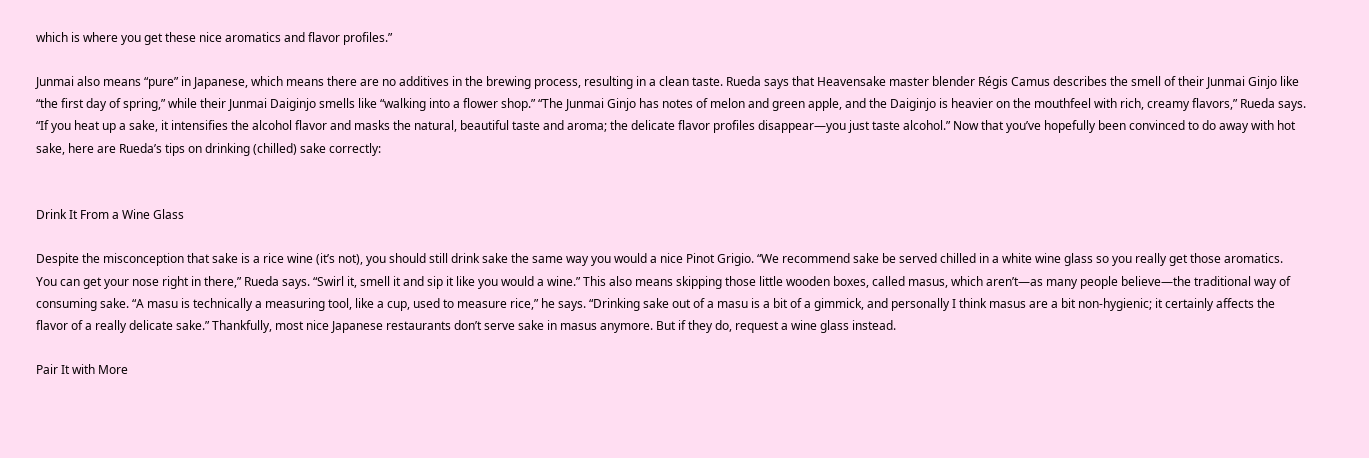which is where you get these nice aromatics and flavor profiles.”

Junmai also means “pure” in Japanese, which means there are no additives in the brewing process, resulting in a clean taste. Rueda says that Heavensake master blender Régis Camus describes the smell of their Junmai Ginjo like “the first day of spring,” while their Junmai Daiginjo smells like “walking into a flower shop.” “The Junmai Ginjo has notes of melon and green apple, and the Daiginjo is heavier on the mouthfeel with rich, creamy flavors,” Rueda says. “If you heat up a sake, it intensifies the alcohol flavor and masks the natural, beautiful taste and aroma; the delicate flavor profiles disappear—you just taste alcohol.” Now that you’ve hopefully been convinced to do away with hot sake, here are Rueda’s tips on drinking (chilled) sake correctly:


Drink It From a Wine Glass

Despite the misconception that sake is a rice wine (it’s not), you should still drink sake the same way you would a nice Pinot Grigio. “We recommend sake be served chilled in a white wine glass so you really get those aromatics. You can get your nose right in there,” Rueda says. “Swirl it, smell it and sip it like you would a wine.” This also means skipping those little wooden boxes, called masus, which aren’t—as many people believe—the traditional way of consuming sake. “A masu is technically a measuring tool, like a cup, used to measure rice,” he says. “Drinking sake out of a masu is a bit of a gimmick, and personally I think masus are a bit non-hygienic; it certainly affects the flavor of a really delicate sake.” Thankfully, most nice Japanese restaurants don’t serve sake in masus anymore. But if they do, request a wine glass instead.

Pair It with More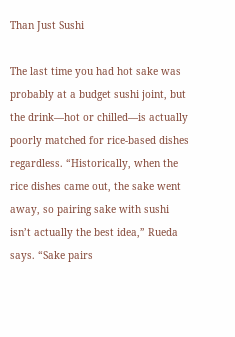Than Just Sushi

The last time you had hot sake was probably at a budget sushi joint, but the drink—hot or chilled—is actually poorly matched for rice-based dishes regardless. “Historically, when the rice dishes came out, the sake went away, so pairing sake with sushi isn’t actually the best idea,” Rueda says. “Sake pairs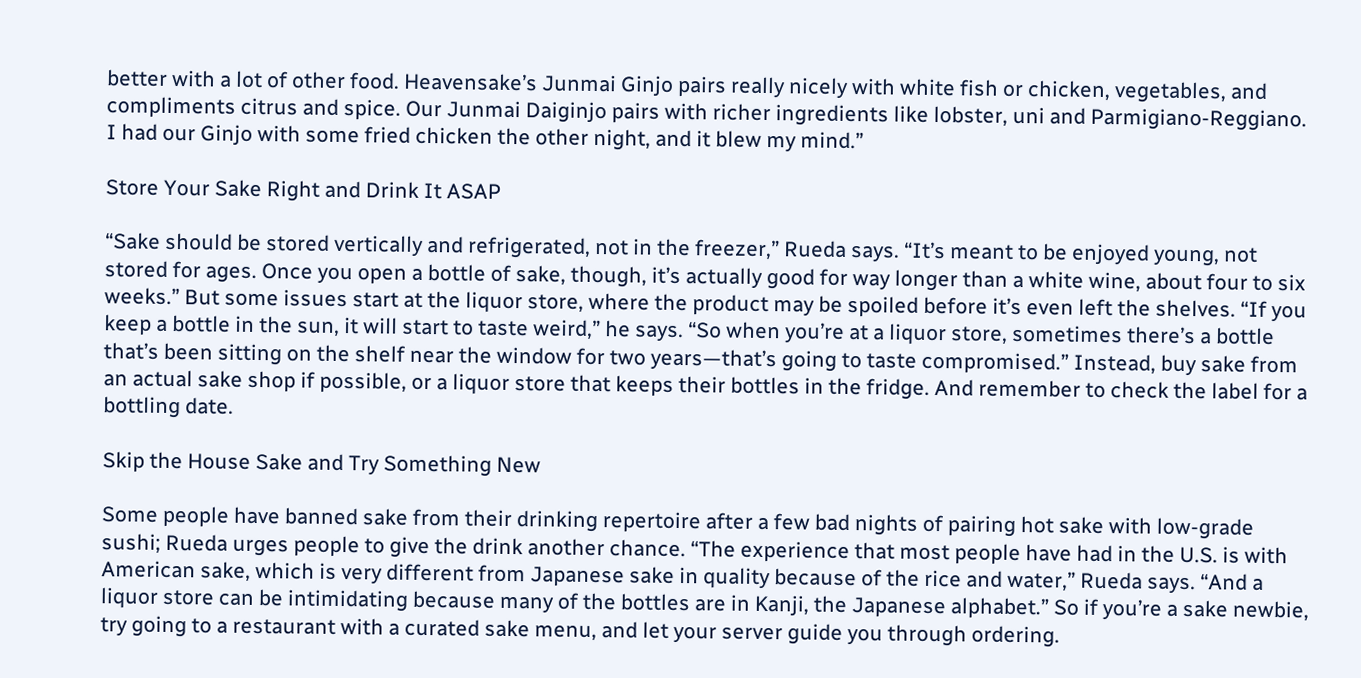better with a lot of other food. Heavensake’s Junmai Ginjo pairs really nicely with white fish or chicken, vegetables, and compliments citrus and spice. Our Junmai Daiginjo pairs with richer ingredients like lobster, uni and Parmigiano-Reggiano. I had our Ginjo with some fried chicken the other night, and it blew my mind.”

Store Your Sake Right and Drink It ASAP

“Sake should be stored vertically and refrigerated, not in the freezer,” Rueda says. “It’s meant to be enjoyed young, not stored for ages. Once you open a bottle of sake, though, it’s actually good for way longer than a white wine, about four to six weeks.” But some issues start at the liquor store, where the product may be spoiled before it’s even left the shelves. “If you keep a bottle in the sun, it will start to taste weird,” he says. “So when you’re at a liquor store, sometimes there’s a bottle that’s been sitting on the shelf near the window for two years—that’s going to taste compromised.” Instead, buy sake from an actual sake shop if possible, or a liquor store that keeps their bottles in the fridge. And remember to check the label for a bottling date.

Skip the House Sake and Try Something New

Some people have banned sake from their drinking repertoire after a few bad nights of pairing hot sake with low-grade sushi; Rueda urges people to give the drink another chance. “The experience that most people have had in the U.S. is with American sake, which is very different from Japanese sake in quality because of the rice and water,” Rueda says. “And a liquor store can be intimidating because many of the bottles are in Kanji, the Japanese alphabet.” So if you’re a sake newbie, try going to a restaurant with a curated sake menu, and let your server guide you through ordering.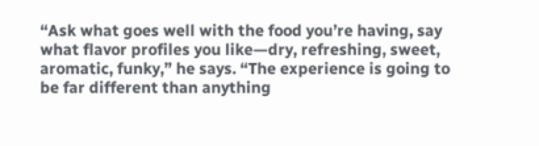“Ask what goes well with the food you’re having, say what flavor profiles you like—dry, refreshing, sweet, aromatic, funky,” he says. “The experience is going to be far different than anything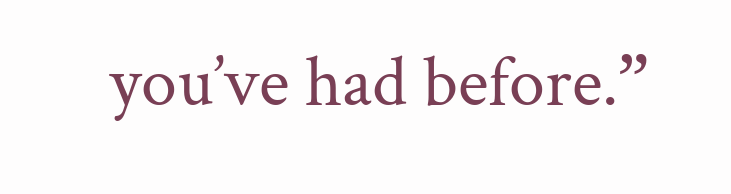you’ve had before.”